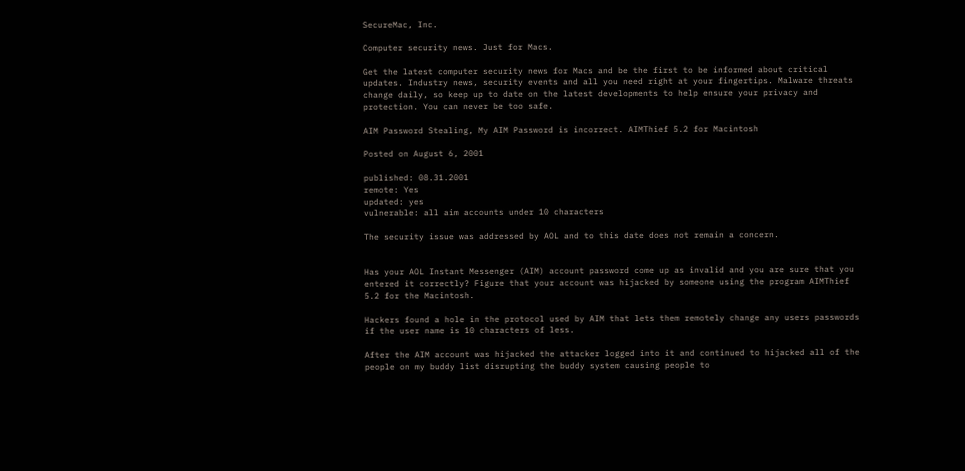SecureMac, Inc.

Computer security news. Just for Macs.

Get the latest computer security news for Macs and be the first to be informed about critical updates. Industry news, security events and all you need right at your fingertips. Malware threats change daily, so keep up to date on the latest developments to help ensure your privacy and protection. You can never be too safe.

AIM Password Stealing, My AIM Password is incorrect. AIMThief 5.2 for Macintosh

Posted on August 6, 2001

published: 08.31.2001
remote: Yes
updated: yes
vulnerable: all aim accounts under 10 characters

The security issue was addressed by AOL and to this date does not remain a concern.


Has your AOL Instant Messenger (AIM) account password come up as invalid and you are sure that you entered it correctly? Figure that your account was hijacked by someone using the program AIMThief 5.2 for the Macintosh.

Hackers found a hole in the protocol used by AIM that lets them remotely change any users passwords if the user name is 10 characters of less.

After the AIM account was hijacked the attacker logged into it and continued to hijacked all of the people on my buddy list disrupting the buddy system causing people to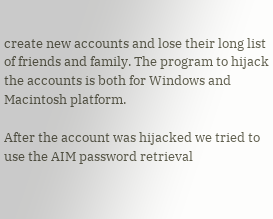create new accounts and lose their long list of friends and family. The program to hijack the accounts is both for Windows and Macintosh platform.

After the account was hijacked we tried to use the AIM password retrieval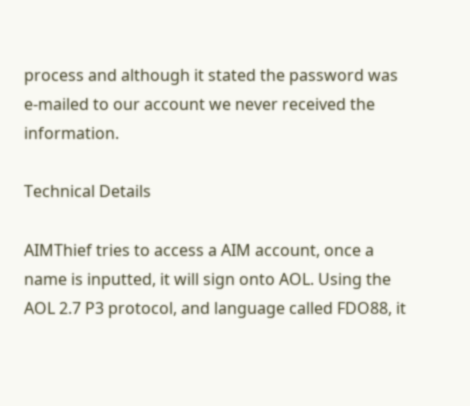process and although it stated the password was e-mailed to our account we never received the information.

Technical Details

AIMThief tries to access a AIM account, once a name is inputted, it will sign onto AOL. Using the AOL 2.7 P3 protocol, and language called FDO88, it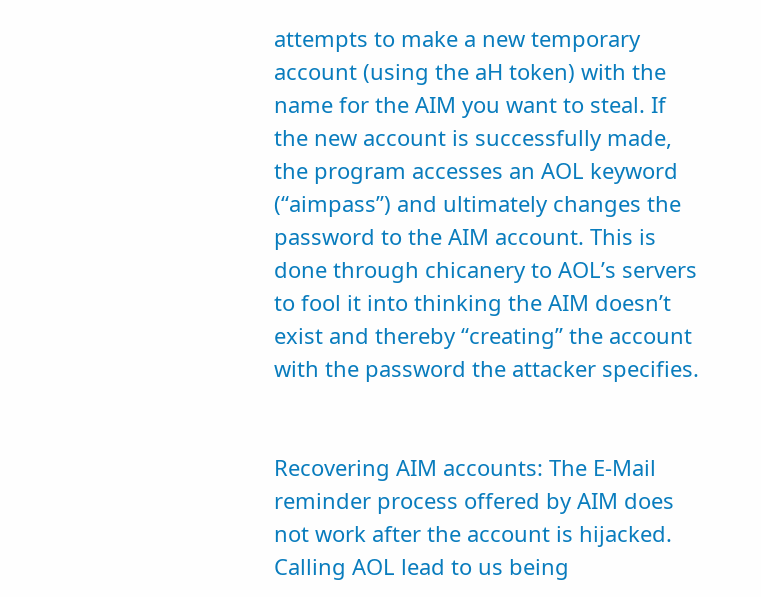attempts to make a new temporary account (using the aH token) with the name for the AIM you want to steal. If the new account is successfully made, the program accesses an AOL keyword (“aimpass”) and ultimately changes the password to the AIM account. This is done through chicanery to AOL’s servers to fool it into thinking the AIM doesn’t exist and thereby “creating” the account with the password the attacker specifies.


Recovering AIM accounts: The E-Mail reminder process offered by AIM does not work after the account is hijacked.
Calling AOL lead to us being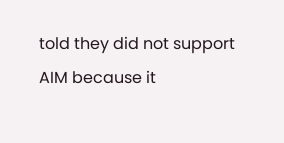told they did not support AIM because it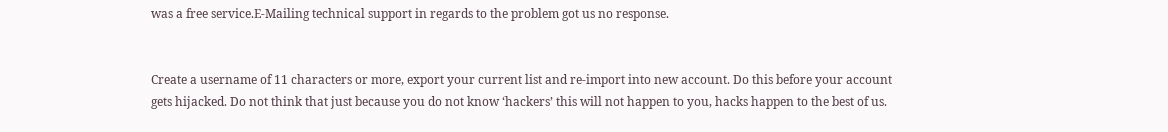was a free service.E-Mailing technical support in regards to the problem got us no response.


Create a username of 11 characters or more, export your current list and re-import into new account. Do this before your account gets hijacked. Do not think that just because you do not know ‘hackers’ this will not happen to you, hacks happen to the best of us.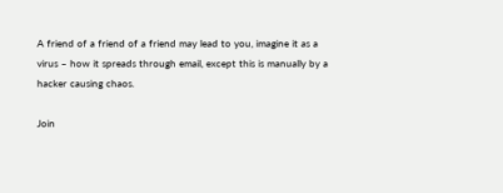A friend of a friend of a friend may lead to you, imagine it as a virus – how it spreads through email, except this is manually by a hacker causing chaos.

Join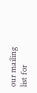our mailing list for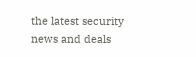the latest security news and deals